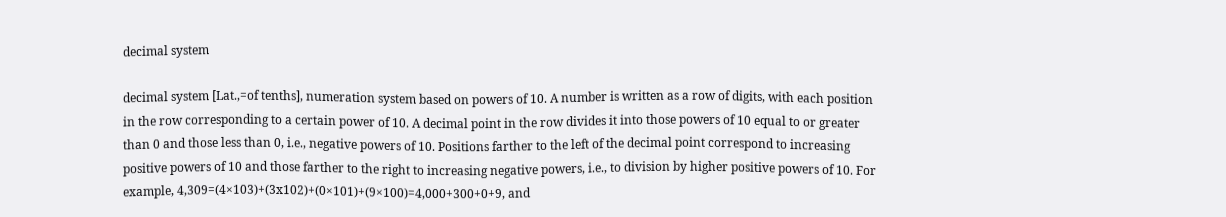decimal system

decimal system [Lat.,=of tenths], numeration system based on powers of 10. A number is written as a row of digits, with each position in the row corresponding to a certain power of 10. A decimal point in the row divides it into those powers of 10 equal to or greater than 0 and those less than 0, i.e., negative powers of 10. Positions farther to the left of the decimal point correspond to increasing positive powers of 10 and those farther to the right to increasing negative powers, i.e., to division by higher positive powers of 10. For example, 4,309=(4×103)+(3x102)+(0×101)+(9×100)=4,000+300+0+9, and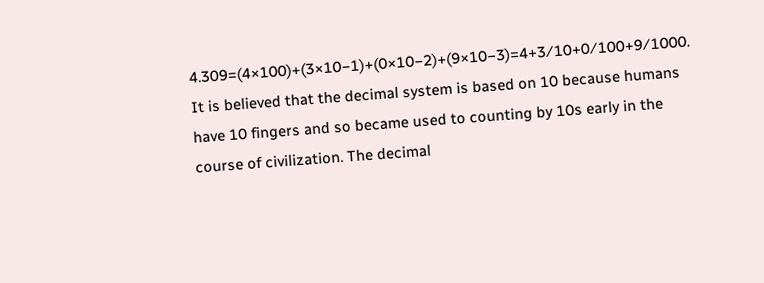4.309=(4×100)+(3×10−1)+(0×10−2)+(9×10−3)=4+3⁄10+0⁄100+9⁄1000. It is believed that the decimal system is based on 10 because humans have 10 fingers and so became used to counting by 10s early in the course of civilization. The decimal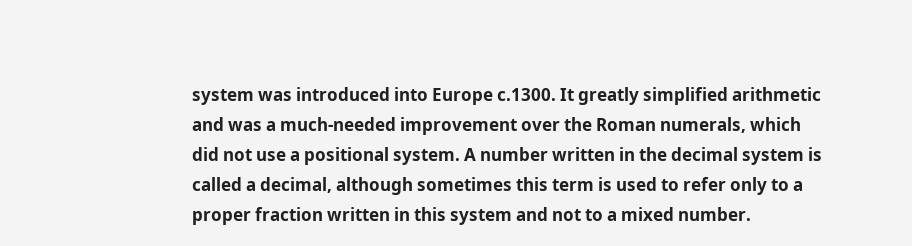system was introduced into Europe c.1300. It greatly simplified arithmetic and was a much-needed improvement over the Roman numerals, which did not use a positional system. A number written in the decimal system is called a decimal, although sometimes this term is used to refer only to a proper fraction written in this system and not to a mixed number.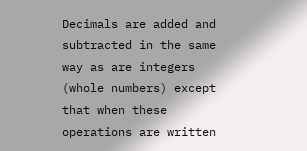Decimals are added and subtracted in the same way as are integers (whole numbers) except that when these operations are written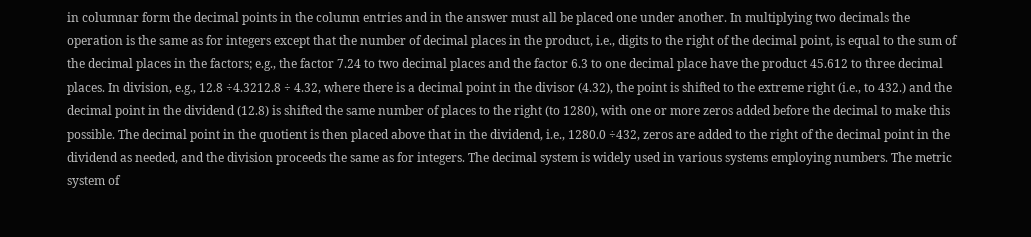in columnar form the decimal points in the column entries and in the answer must all be placed one under another. In multiplying two decimals the operation is the same as for integers except that the number of decimal places in the product, i.e., digits to the right of the decimal point, is equal to the sum of the decimal places in the factors; e.g., the factor 7.24 to two decimal places and the factor 6.3 to one decimal place have the product 45.612 to three decimal places. In division, e.g., 12.8 ÷4.3212.8 ÷ 4.32, where there is a decimal point in the divisor (4.32), the point is shifted to the extreme right (i.e., to 432.) and the decimal point in the dividend (12.8) is shifted the same number of places to the right (to 1280), with one or more zeros added before the decimal to make this possible. The decimal point in the quotient is then placed above that in the dividend, i.e., 1280.0 ÷432, zeros are added to the right of the decimal point in the dividend as needed, and the division proceeds the same as for integers. The decimal system is widely used in various systems employing numbers. The metric system of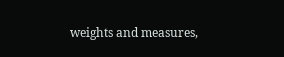weights and measures,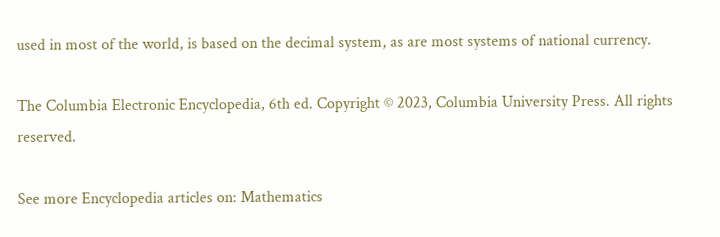used in most of the world, is based on the decimal system, as are most systems of national currency.

The Columbia Electronic Encyclopedia, 6th ed. Copyright © 2023, Columbia University Press. All rights reserved.

See more Encyclopedia articles on: Mathematics